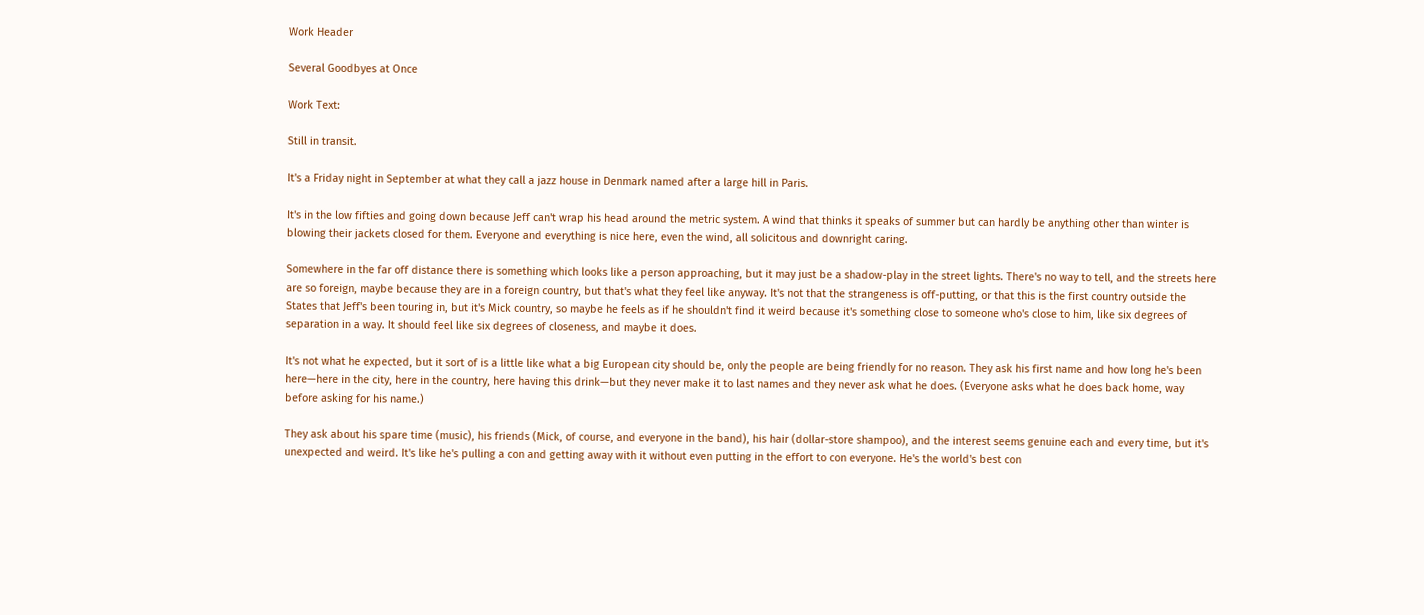Work Header

Several Goodbyes at Once

Work Text:

Still in transit.

It's a Friday night in September at what they call a jazz house in Denmark named after a large hill in Paris.

It's in the low fifties and going down because Jeff can't wrap his head around the metric system. A wind that thinks it speaks of summer but can hardly be anything other than winter is blowing their jackets closed for them. Everyone and everything is nice here, even the wind, all solicitous and downright caring.

Somewhere in the far off distance there is something which looks like a person approaching, but it may just be a shadow-play in the street lights. There's no way to tell, and the streets here are so foreign, maybe because they are in a foreign country, but that's what they feel like anyway. It's not that the strangeness is off-putting, or that this is the first country outside the States that Jeff's been touring in, but it's Mick country, so maybe he feels as if he shouldn't find it weird because it's something close to someone who's close to him, like six degrees of separation in a way. It should feel like six degrees of closeness, and maybe it does.

It's not what he expected, but it sort of is a little like what a big European city should be, only the people are being friendly for no reason. They ask his first name and how long he's been here—here in the city, here in the country, here having this drink—but they never make it to last names and they never ask what he does. (Everyone asks what he does back home, way before asking for his name.)

They ask about his spare time (music), his friends (Mick, of course, and everyone in the band), his hair (dollar-store shampoo), and the interest seems genuine each and every time, but it's unexpected and weird. It's like he's pulling a con and getting away with it without even putting in the effort to con everyone. He's the world's best con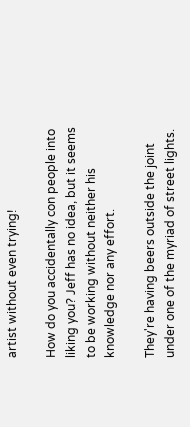artist without even trying!

How do you accidentally con people into liking you? Jeff has no idea, but it seems to be working without neither his knowledge nor any effort.

They're having beers outside the joint under one of the myriad of street lights.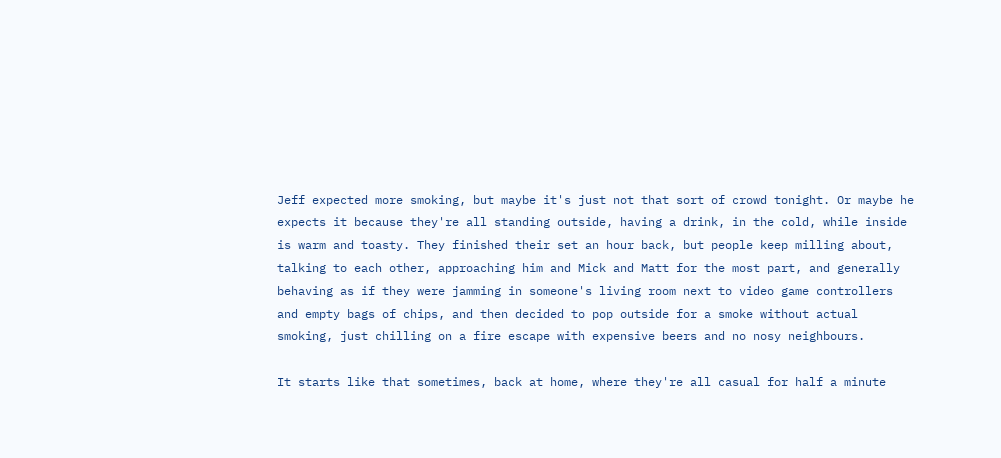Jeff expected more smoking, but maybe it's just not that sort of crowd tonight. Or maybe he expects it because they're all standing outside, having a drink, in the cold, while inside is warm and toasty. They finished their set an hour back, but people keep milling about, talking to each other, approaching him and Mick and Matt for the most part, and generally behaving as if they were jamming in someone's living room next to video game controllers and empty bags of chips, and then decided to pop outside for a smoke without actual smoking, just chilling on a fire escape with expensive beers and no nosy neighbours.

It starts like that sometimes, back at home, where they're all casual for half a minute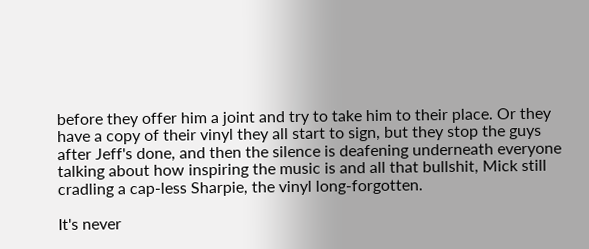before they offer him a joint and try to take him to their place. Or they have a copy of their vinyl they all start to sign, but they stop the guys after Jeff's done, and then the silence is deafening underneath everyone talking about how inspiring the music is and all that bullshit, Mick still cradling a cap-less Sharpie, the vinyl long-forgotten.

It's never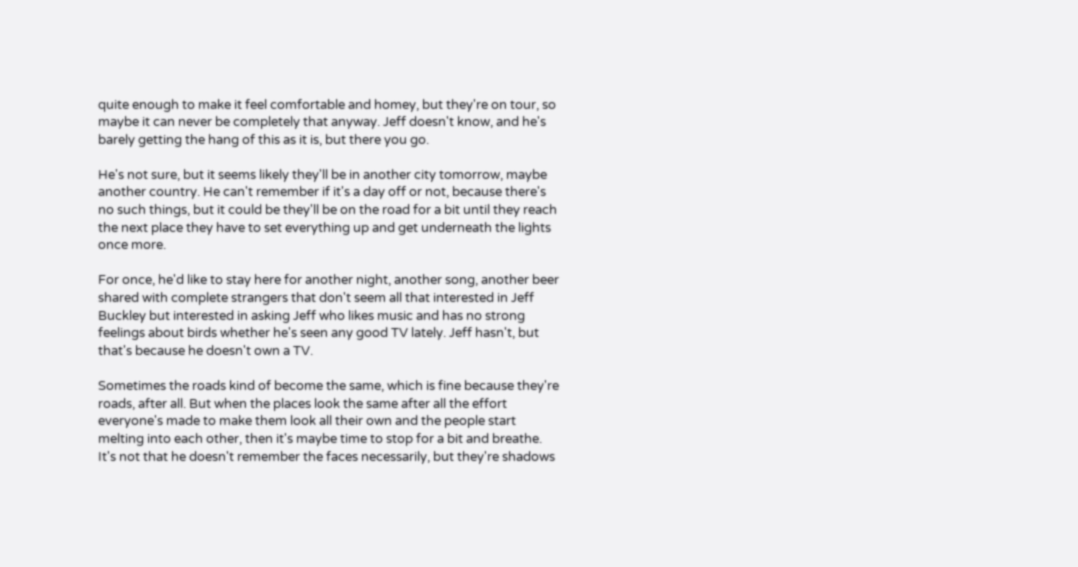quite enough to make it feel comfortable and homey, but they're on tour, so maybe it can never be completely that anyway. Jeff doesn't know, and he's barely getting the hang of this as it is, but there you go.

He's not sure, but it seems likely they'll be in another city tomorrow, maybe another country. He can't remember if it's a day off or not, because there's no such things, but it could be they'll be on the road for a bit until they reach the next place they have to set everything up and get underneath the lights once more.

For once, he'd like to stay here for another night, another song, another beer shared with complete strangers that don't seem all that interested in Jeff Buckley but interested in asking Jeff who likes music and has no strong feelings about birds whether he's seen any good TV lately. Jeff hasn't, but that's because he doesn't own a TV.

Sometimes the roads kind of become the same, which is fine because they're roads, after all. But when the places look the same after all the effort everyone's made to make them look all their own and the people start melting into each other, then it's maybe time to stop for a bit and breathe. It's not that he doesn't remember the faces necessarily, but they're shadows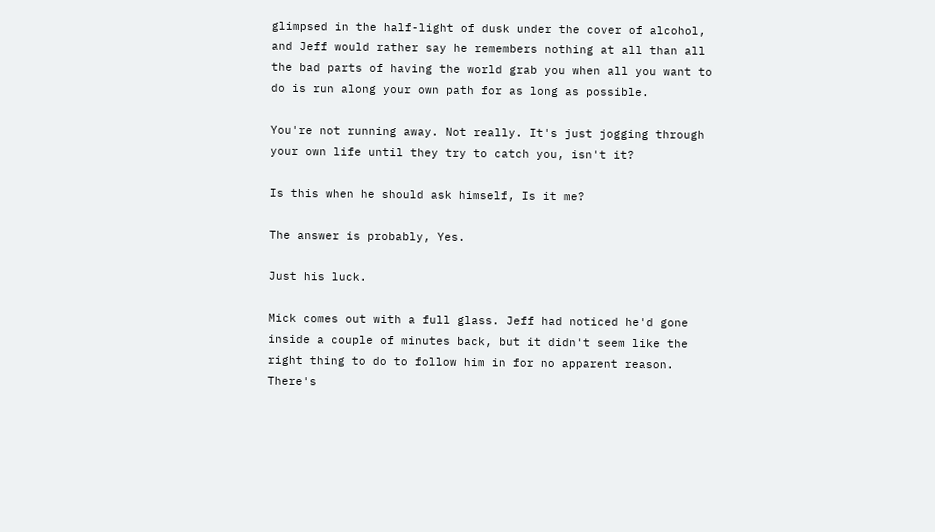glimpsed in the half-light of dusk under the cover of alcohol, and Jeff would rather say he remembers nothing at all than all the bad parts of having the world grab you when all you want to do is run along your own path for as long as possible.

You're not running away. Not really. It's just jogging through your own life until they try to catch you, isn't it?

Is this when he should ask himself, Is it me?

The answer is probably, Yes.

Just his luck.

Mick comes out with a full glass. Jeff had noticed he'd gone inside a couple of minutes back, but it didn't seem like the right thing to do to follow him in for no apparent reason. There's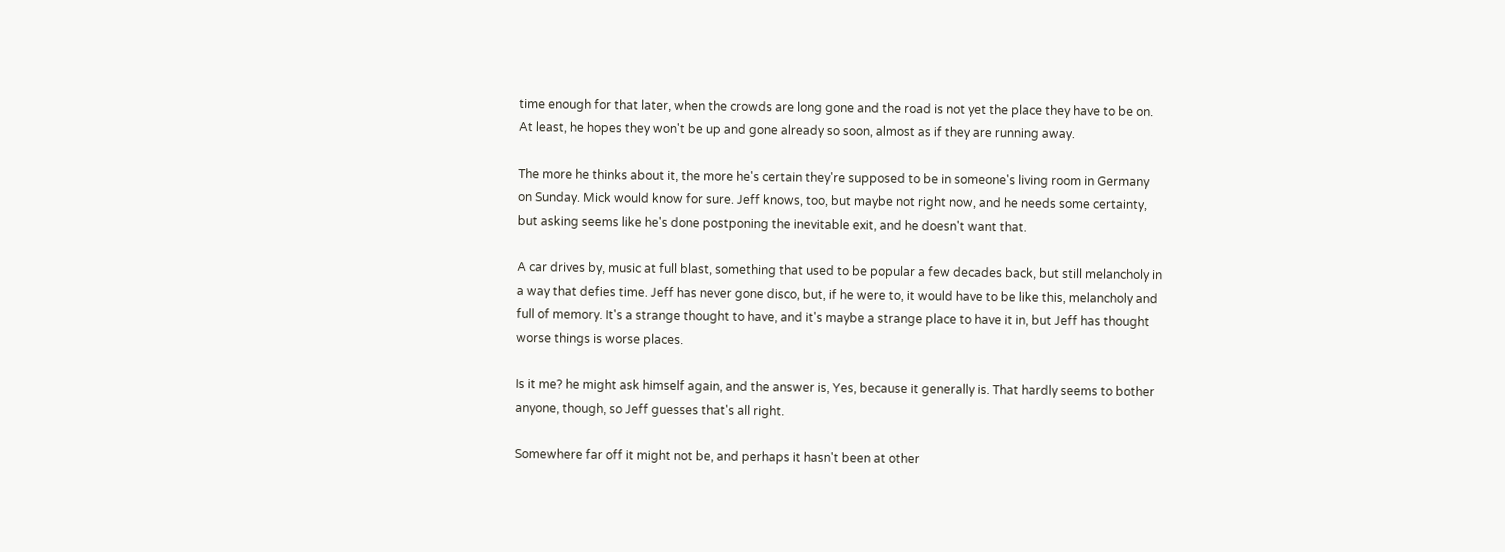time enough for that later, when the crowds are long gone and the road is not yet the place they have to be on. At least, he hopes they won't be up and gone already so soon, almost as if they are running away.

The more he thinks about it, the more he's certain they're supposed to be in someone's living room in Germany on Sunday. Mick would know for sure. Jeff knows, too, but maybe not right now, and he needs some certainty, but asking seems like he's done postponing the inevitable exit, and he doesn't want that.

A car drives by, music at full blast, something that used to be popular a few decades back, but still melancholy in a way that defies time. Jeff has never gone disco, but, if he were to, it would have to be like this, melancholy and full of memory. It's a strange thought to have, and it's maybe a strange place to have it in, but Jeff has thought worse things is worse places.

Is it me? he might ask himself again, and the answer is, Yes, because it generally is. That hardly seems to bother anyone, though, so Jeff guesses that's all right.

Somewhere far off it might not be, and perhaps it hasn't been at other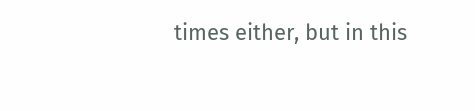times either, but in this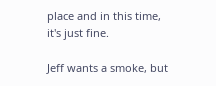place and in this time, it's just fine.

Jeff wants a smoke, but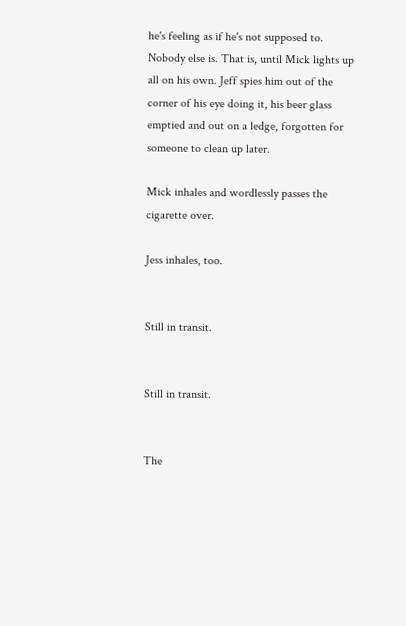he's feeling as if he's not supposed to. Nobody else is. That is, until Mick lights up all on his own. Jeff spies him out of the corner of his eye doing it, his beer glass emptied and out on a ledge, forgotten for someone to clean up later.

Mick inhales and wordlessly passes the cigarette over.

Jess inhales, too.


Still in transit.


Still in transit.


The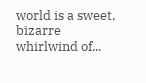world is a sweet, bizarre whirlwind of...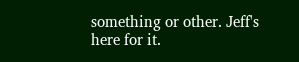something or other. Jeff's here for it.